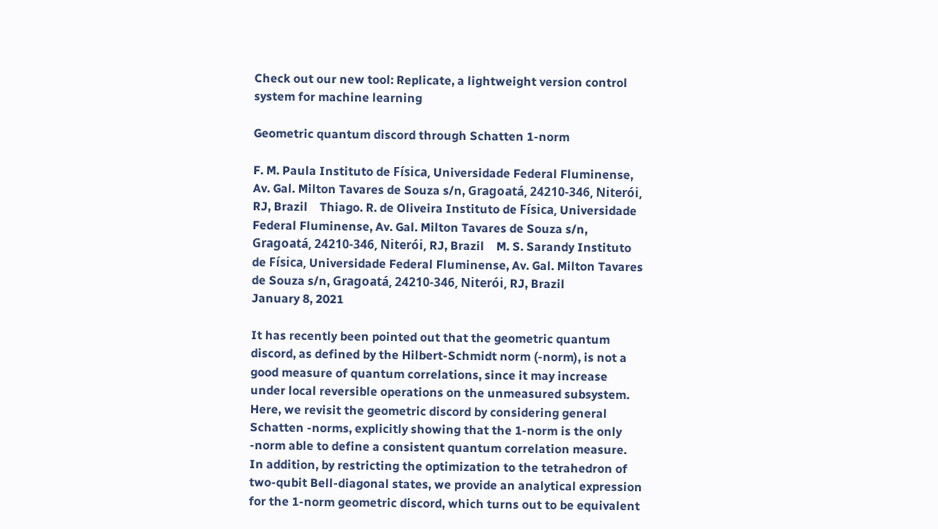Check out our new tool: Replicate, a lightweight version control system for machine learning

Geometric quantum discord through Schatten 1-norm

F. M. Paula Instituto de Física, Universidade Federal Fluminense, Av. Gal. Milton Tavares de Souza s/n, Gragoatá, 24210-346, Niterói, RJ, Brazil    Thiago. R. de Oliveira Instituto de Física, Universidade Federal Fluminense, Av. Gal. Milton Tavares de Souza s/n, Gragoatá, 24210-346, Niterói, RJ, Brazil    M. S. Sarandy Instituto de Física, Universidade Federal Fluminense, Av. Gal. Milton Tavares de Souza s/n, Gragoatá, 24210-346, Niterói, RJ, Brazil
January 8, 2021

It has recently been pointed out that the geometric quantum discord, as defined by the Hilbert-Schmidt norm (-norm), is not a good measure of quantum correlations, since it may increase under local reversible operations on the unmeasured subsystem. Here, we revisit the geometric discord by considering general Schatten -norms, explicitly showing that the 1-norm is the only -norm able to define a consistent quantum correlation measure. In addition, by restricting the optimization to the tetrahedron of two-qubit Bell-diagonal states, we provide an analytical expression for the 1-norm geometric discord, which turns out to be equivalent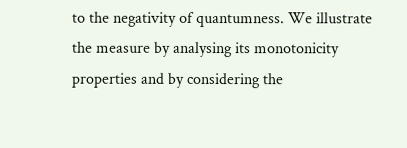to the negativity of quantumness. We illustrate the measure by analysing its monotonicity properties and by considering the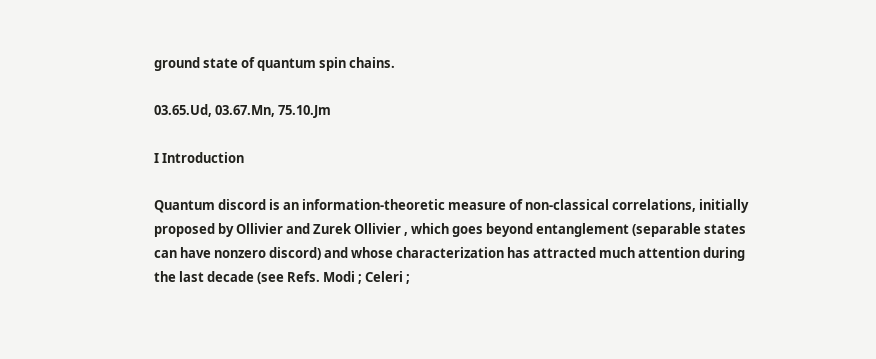ground state of quantum spin chains.

03.65.Ud, 03.67.Mn, 75.10.Jm

I Introduction

Quantum discord is an information-theoretic measure of non-classical correlations, initially proposed by Ollivier and Zurek Ollivier , which goes beyond entanglement (separable states can have nonzero discord) and whose characterization has attracted much attention during the last decade (see Refs. Modi ; Celeri ;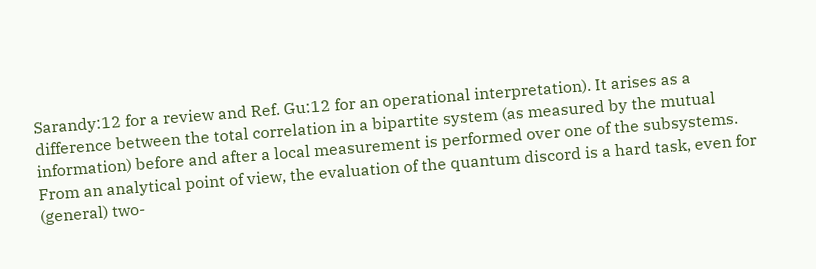Sarandy:12 for a review and Ref. Gu:12 for an operational interpretation). It arises as a difference between the total correlation in a bipartite system (as measured by the mutual information) before and after a local measurement is performed over one of the subsystems. From an analytical point of view, the evaluation of the quantum discord is a hard task, even for (general) two-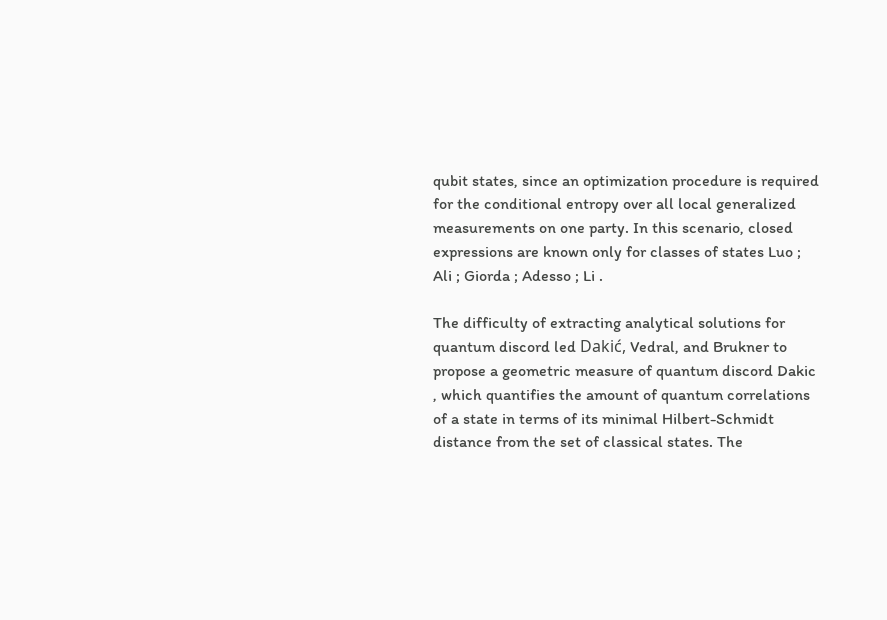qubit states, since an optimization procedure is required for the conditional entropy over all local generalized measurements on one party. In this scenario, closed expressions are known only for classes of states Luo ; Ali ; Giorda ; Adesso ; Li .

The difficulty of extracting analytical solutions for quantum discord led Dakić, Vedral, and Brukner to propose a geometric measure of quantum discord Dakic , which quantifies the amount of quantum correlations of a state in terms of its minimal Hilbert-Schmidt distance from the set of classical states. The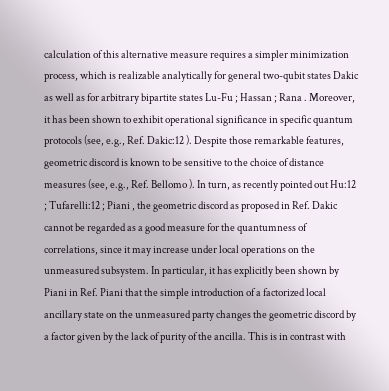calculation of this alternative measure requires a simpler minimization process, which is realizable analytically for general two-qubit states Dakic as well as for arbitrary bipartite states Lu-Fu ; Hassan ; Rana . Moreover, it has been shown to exhibit operational significance in specific quantum protocols (see, e.g., Ref. Dakic:12 ). Despite those remarkable features, geometric discord is known to be sensitive to the choice of distance measures (see, e.g., Ref. Bellomo ). In turn, as recently pointed out Hu:12 ; Tufarelli:12 ; Piani , the geometric discord as proposed in Ref. Dakic cannot be regarded as a good measure for the quantumness of correlations, since it may increase under local operations on the unmeasured subsystem. In particular, it has explicitly been shown by Piani in Ref. Piani that the simple introduction of a factorized local ancillary state on the unmeasured party changes the geometric discord by a factor given by the lack of purity of the ancilla. This is in contrast with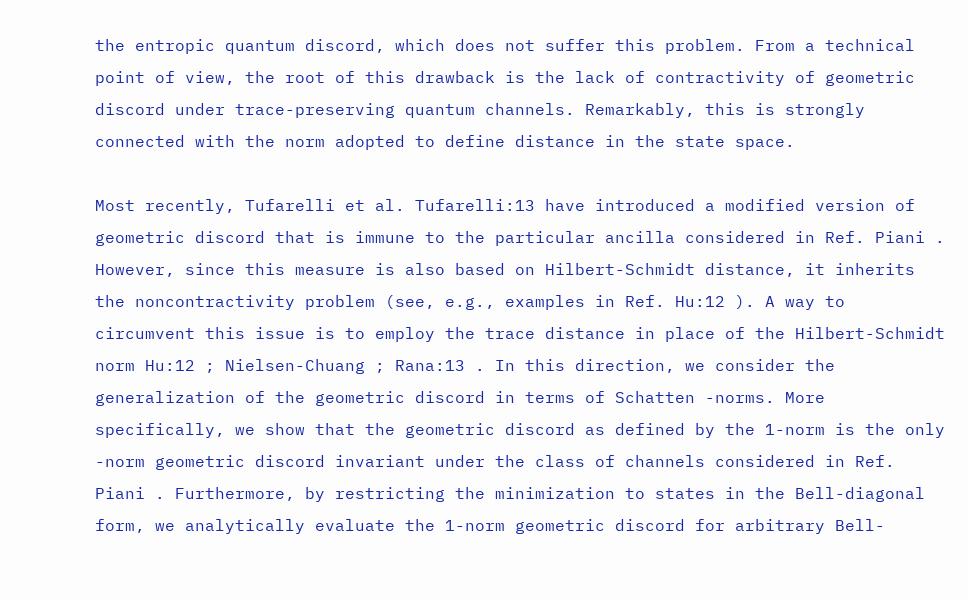the entropic quantum discord, which does not suffer this problem. From a technical point of view, the root of this drawback is the lack of contractivity of geometric discord under trace-preserving quantum channels. Remarkably, this is strongly connected with the norm adopted to define distance in the state space.

Most recently, Tufarelli et al. Tufarelli:13 have introduced a modified version of geometric discord that is immune to the particular ancilla considered in Ref. Piani . However, since this measure is also based on Hilbert-Schmidt distance, it inherits the noncontractivity problem (see, e.g., examples in Ref. Hu:12 ). A way to circumvent this issue is to employ the trace distance in place of the Hilbert-Schmidt norm Hu:12 ; Nielsen-Chuang ; Rana:13 . In this direction, we consider the generalization of the geometric discord in terms of Schatten -norms. More specifically, we show that the geometric discord as defined by the 1-norm is the only -norm geometric discord invariant under the class of channels considered in Ref. Piani . Furthermore, by restricting the minimization to states in the Bell-diagonal form, we analytically evaluate the 1-norm geometric discord for arbitrary Bell-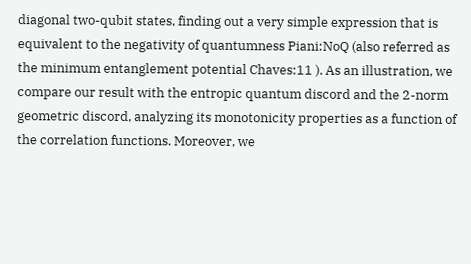diagonal two-qubit states, finding out a very simple expression that is equivalent to the negativity of quantumness Piani:NoQ (also referred as the minimum entanglement potential Chaves:11 ). As an illustration, we compare our result with the entropic quantum discord and the 2-norm geometric discord, analyzing its monotonicity properties as a function of the correlation functions. Moreover, we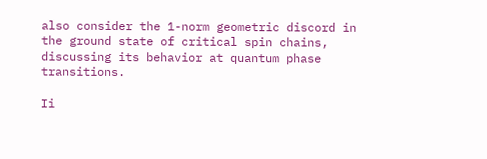also consider the 1-norm geometric discord in the ground state of critical spin chains, discussing its behavior at quantum phase transitions.

Ii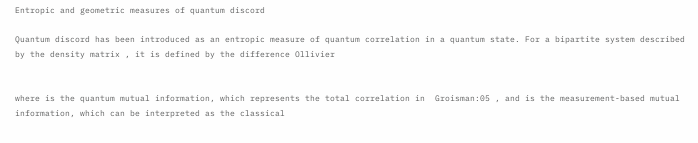Entropic and geometric measures of quantum discord

Quantum discord has been introduced as an entropic measure of quantum correlation in a quantum state. For a bipartite system described by the density matrix , it is defined by the difference Ollivier


where is the quantum mutual information, which represents the total correlation in  Groisman:05 , and is the measurement-based mutual information, which can be interpreted as the classical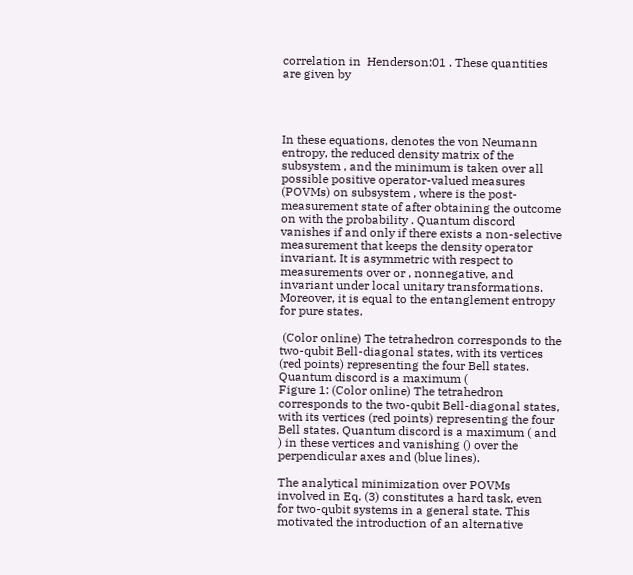correlation in  Henderson:01 . These quantities are given by




In these equations, denotes the von Neumann entropy, the reduced density matrix of the subsystem , and the minimum is taken over all possible positive operator-valued measures (POVMs) on subsystem , where is the post-measurement state of after obtaining the outcome on with the probability . Quantum discord vanishes if and only if there exists a non-selective measurement that keeps the density operator invariant. It is asymmetric with respect to measurements over or , nonnegative, and invariant under local unitary transformations. Moreover, it is equal to the entanglement entropy for pure states.

 (Color online) The tetrahedron corresponds to the two-qubit Bell-diagonal states, with its vertices
(red points) representing the four Bell states. Quantum discord is a maximum (
Figure 1: (Color online) The tetrahedron corresponds to the two-qubit Bell-diagonal states, with its vertices (red points) representing the four Bell states. Quantum discord is a maximum ( and ) in these vertices and vanishing () over the perpendicular axes and (blue lines).

The analytical minimization over POVMs involved in Eq. (3) constitutes a hard task, even for two-qubit systems in a general state. This motivated the introduction of an alternative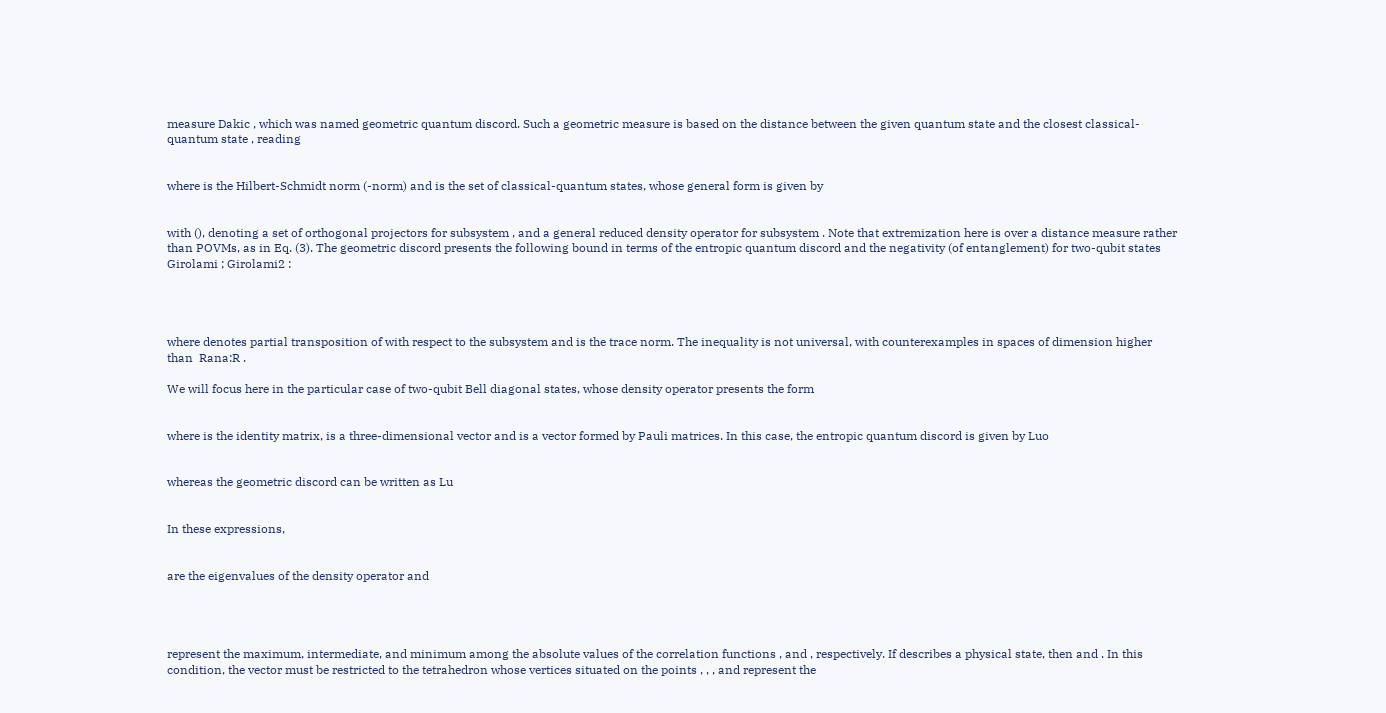measure Dakic , which was named geometric quantum discord. Such a geometric measure is based on the distance between the given quantum state and the closest classical-quantum state , reading


where is the Hilbert-Schmidt norm (-norm) and is the set of classical-quantum states, whose general form is given by


with (), denoting a set of orthogonal projectors for subsystem , and a general reduced density operator for subsystem . Note that extremization here is over a distance measure rather than POVMs, as in Eq. (3). The geometric discord presents the following bound in terms of the entropic quantum discord and the negativity (of entanglement) for two-qubit states Girolami ; Girolami2 :




where denotes partial transposition of with respect to the subsystem and is the trace norm. The inequality is not universal, with counterexamples in spaces of dimension higher than  Rana:R .

We will focus here in the particular case of two-qubit Bell diagonal states, whose density operator presents the form


where is the identity matrix, is a three-dimensional vector and is a vector formed by Pauli matrices. In this case, the entropic quantum discord is given by Luo


whereas the geometric discord can be written as Lu


In these expressions,


are the eigenvalues of the density operator and




represent the maximum, intermediate, and minimum among the absolute values of the correlation functions , and , respectively. If describes a physical state, then and . In this condition, the vector must be restricted to the tetrahedron whose vertices situated on the points , , , and represent the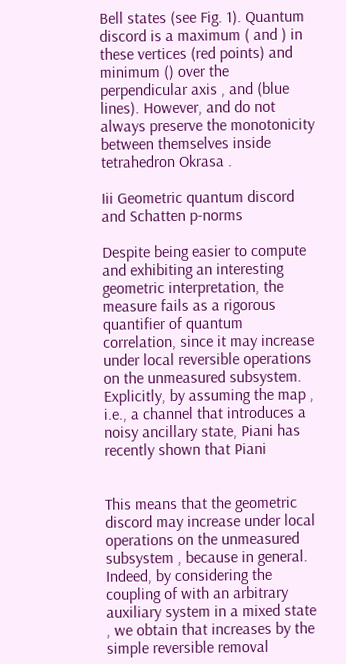Bell states (see Fig. 1). Quantum discord is a maximum ( and ) in these vertices (red points) and minimum () over the perpendicular axis , and (blue lines). However, and do not always preserve the monotonicity between themselves inside tetrahedron Okrasa .

Iii Geometric quantum discord and Schatten p-norms

Despite being easier to compute and exhibiting an interesting geometric interpretation, the measure fails as a rigorous quantifier of quantum correlation, since it may increase under local reversible operations on the unmeasured subsystem. Explicitly, by assuming the map , i.e., a channel that introduces a noisy ancillary state, Piani has recently shown that Piani


This means that the geometric discord may increase under local operations on the unmeasured subsystem , because in general. Indeed, by considering the coupling of with an arbitrary auxiliary system in a mixed state , we obtain that increases by the simple reversible removal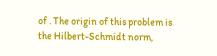of . The origin of this problem is the Hilbert-Schmidt norm,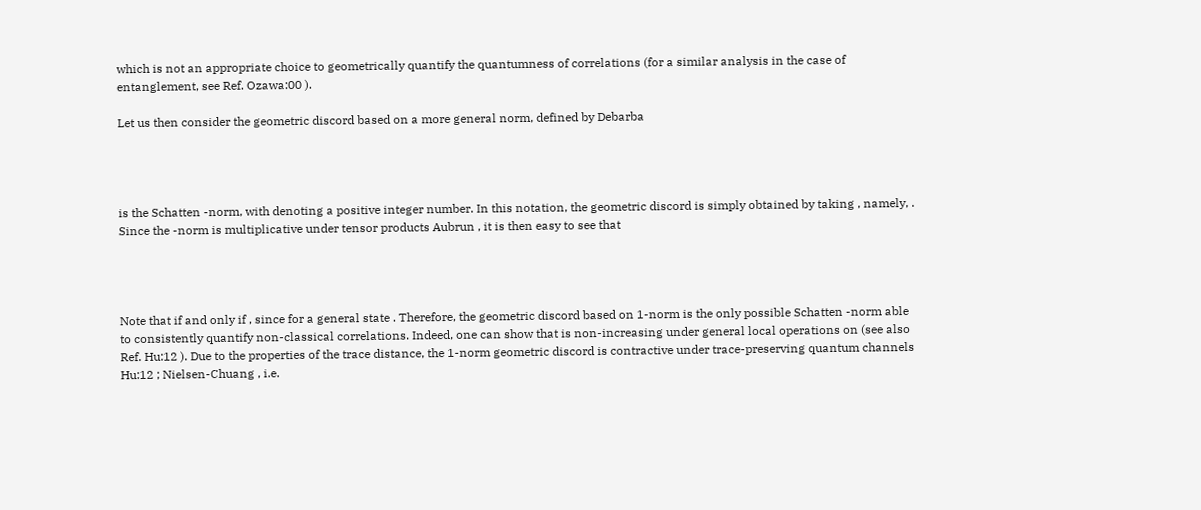which is not an appropriate choice to geometrically quantify the quantumness of correlations (for a similar analysis in the case of entanglement, see Ref. Ozawa:00 ).

Let us then consider the geometric discord based on a more general norm, defined by Debarba




is the Schatten -norm, with denoting a positive integer number. In this notation, the geometric discord is simply obtained by taking , namely, . Since the -norm is multiplicative under tensor products Aubrun , it is then easy to see that




Note that if and only if , since for a general state . Therefore, the geometric discord based on 1-norm is the only possible Schatten -norm able to consistently quantify non-classical correlations. Indeed, one can show that is non-increasing under general local operations on (see also Ref. Hu:12 ). Due to the properties of the trace distance, the 1-norm geometric discord is contractive under trace-preserving quantum channels Hu:12 ; Nielsen-Chuang , i.e.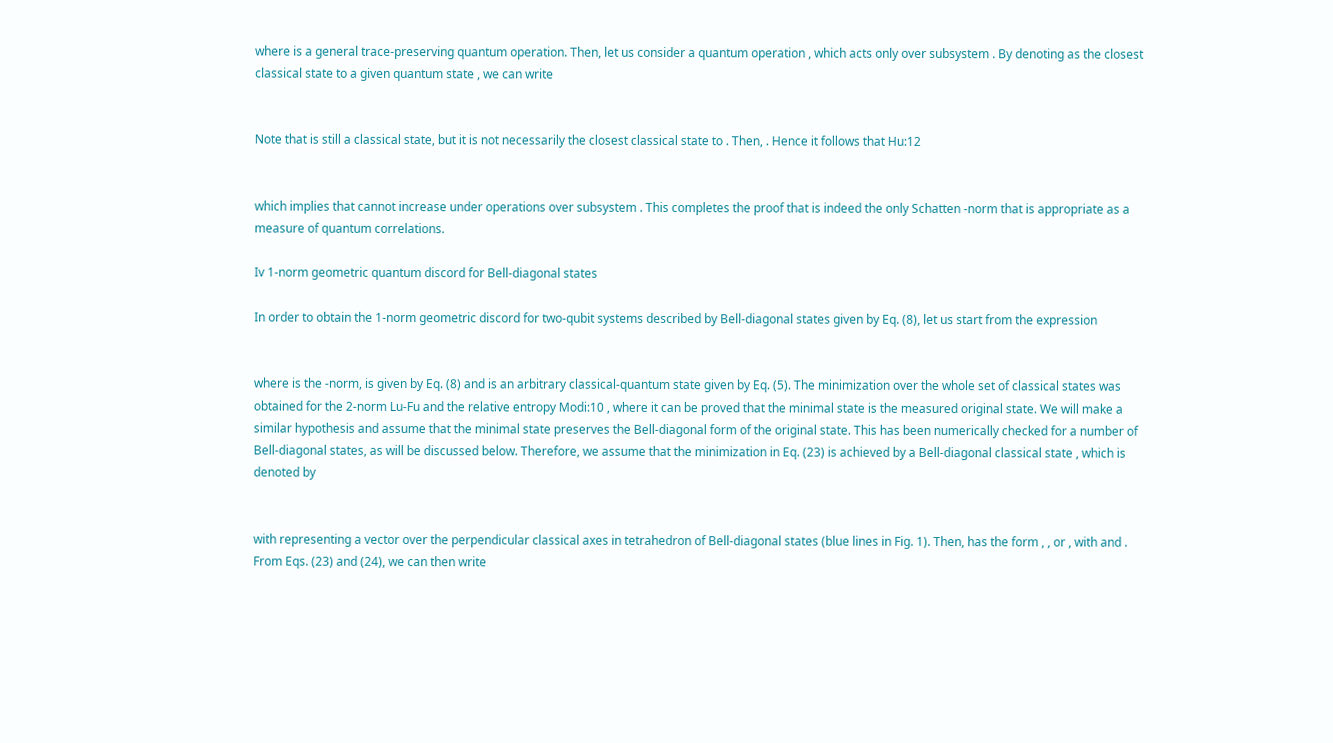where is a general trace-preserving quantum operation. Then, let us consider a quantum operation , which acts only over subsystem . By denoting as the closest classical state to a given quantum state , we can write


Note that is still a classical state, but it is not necessarily the closest classical state to . Then, . Hence it follows that Hu:12


which implies that cannot increase under operations over subsystem . This completes the proof that is indeed the only Schatten -norm that is appropriate as a measure of quantum correlations.

Iv 1-norm geometric quantum discord for Bell-diagonal states

In order to obtain the 1-norm geometric discord for two-qubit systems described by Bell-diagonal states given by Eq. (8), let us start from the expression


where is the -norm, is given by Eq. (8) and is an arbitrary classical-quantum state given by Eq. (5). The minimization over the whole set of classical states was obtained for the 2-norm Lu-Fu and the relative entropy Modi:10 , where it can be proved that the minimal state is the measured original state. We will make a similar hypothesis and assume that the minimal state preserves the Bell-diagonal form of the original state. This has been numerically checked for a number of Bell-diagonal states, as will be discussed below. Therefore, we assume that the minimization in Eq. (23) is achieved by a Bell-diagonal classical state , which is denoted by


with representing a vector over the perpendicular classical axes in tetrahedron of Bell-diagonal states (blue lines in Fig. 1). Then, has the form , , or , with and . From Eqs. (23) and (24), we can then write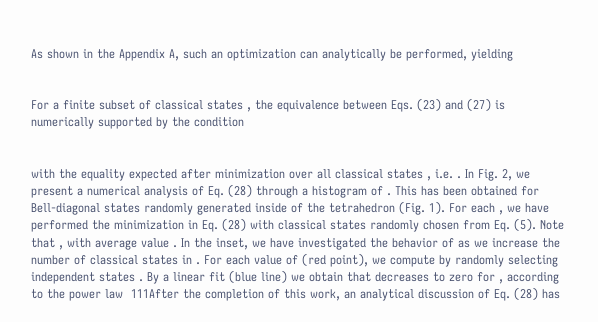As shown in the Appendix A, such an optimization can analytically be performed, yielding


For a finite subset of classical states , the equivalence between Eqs. (23) and (27) is numerically supported by the condition


with the equality expected after minimization over all classical states , i.e. . In Fig. 2, we present a numerical analysis of Eq. (28) through a histogram of . This has been obtained for Bell-diagonal states randomly generated inside of the tetrahedron (Fig. 1). For each , we have performed the minimization in Eq. (28) with classical states randomly chosen from Eq. (5). Note that , with average value . In the inset, we have investigated the behavior of as we increase the number of classical states in . For each value of (red point), we compute by randomly selecting independent states . By a linear fit (blue line) we obtain that decreases to zero for , according to the power law  111After the completion of this work, an analytical discussion of Eq. (28) has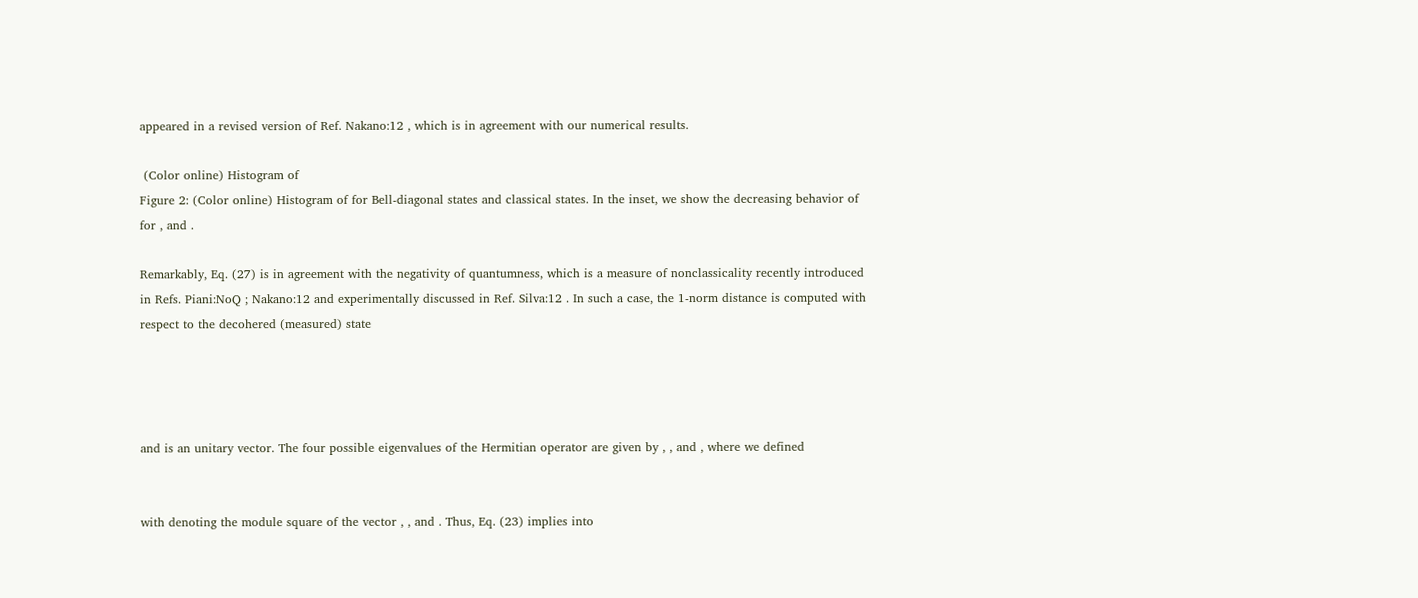appeared in a revised version of Ref. Nakano:12 , which is in agreement with our numerical results.

 (Color online) Histogram of
Figure 2: (Color online) Histogram of for Bell-diagonal states and classical states. In the inset, we show the decreasing behavior of for , and .

Remarkably, Eq. (27) is in agreement with the negativity of quantumness, which is a measure of nonclassicality recently introduced in Refs. Piani:NoQ ; Nakano:12 and experimentally discussed in Ref. Silva:12 . In such a case, the 1-norm distance is computed with respect to the decohered (measured) state




and is an unitary vector. The four possible eigenvalues of the Hermitian operator are given by , , and , where we defined


with denoting the module square of the vector , , and . Thus, Eq. (23) implies into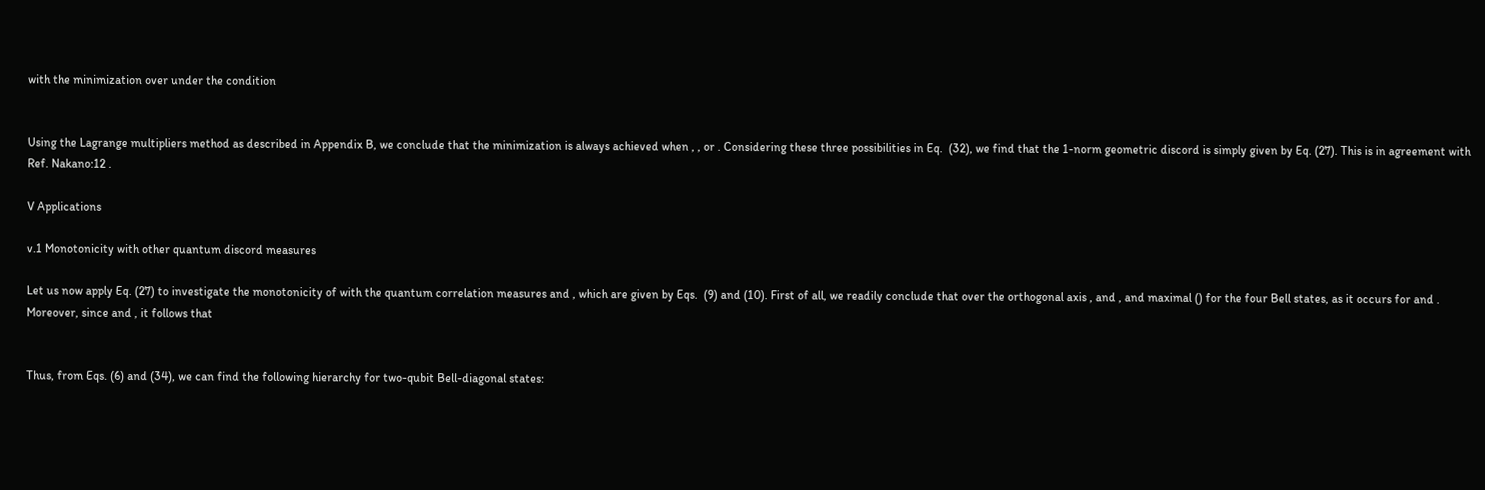with the minimization over under the condition


Using the Lagrange multipliers method as described in Appendix B, we conclude that the minimization is always achieved when , , or . Considering these three possibilities in Eq.  (32), we find that the 1-norm geometric discord is simply given by Eq. (27). This is in agreement with Ref. Nakano:12 .

V Applications

v.1 Monotonicity with other quantum discord measures

Let us now apply Eq. (27) to investigate the monotonicity of with the quantum correlation measures and , which are given by Eqs.  (9) and (10). First of all, we readily conclude that over the orthogonal axis , and , and maximal () for the four Bell states, as it occurs for and . Moreover, since and , it follows that


Thus, from Eqs. (6) and (34), we can find the following hierarchy for two-qubit Bell-diagonal states: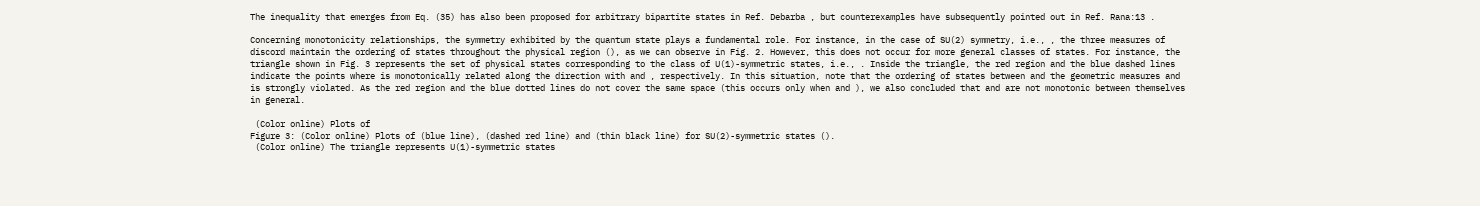The inequality that emerges from Eq. (35) has also been proposed for arbitrary bipartite states in Ref. Debarba , but counterexamples have subsequently pointed out in Ref. Rana:13 .

Concerning monotonicity relationships, the symmetry exhibited by the quantum state plays a fundamental role. For instance, in the case of SU(2) symmetry, i.e., , the three measures of discord maintain the ordering of states throughout the physical region (), as we can observe in Fig. 2. However, this does not occur for more general classes of states. For instance, the triangle shown in Fig. 3 represents the set of physical states corresponding to the class of U(1)-symmetric states, i.e., . Inside the triangle, the red region and the blue dashed lines indicate the points where is monotonically related along the direction with and , respectively. In this situation, note that the ordering of states between and the geometric measures and is strongly violated. As the red region and the blue dotted lines do not cover the same space (this occurs only when and ), we also concluded that and are not monotonic between themselves in general.

 (Color online) Plots of
Figure 3: (Color online) Plots of (blue line), (dashed red line) and (thin black line) for SU(2)-symmetric states ().
 (Color online) The triangle represents U(1)-symmetric states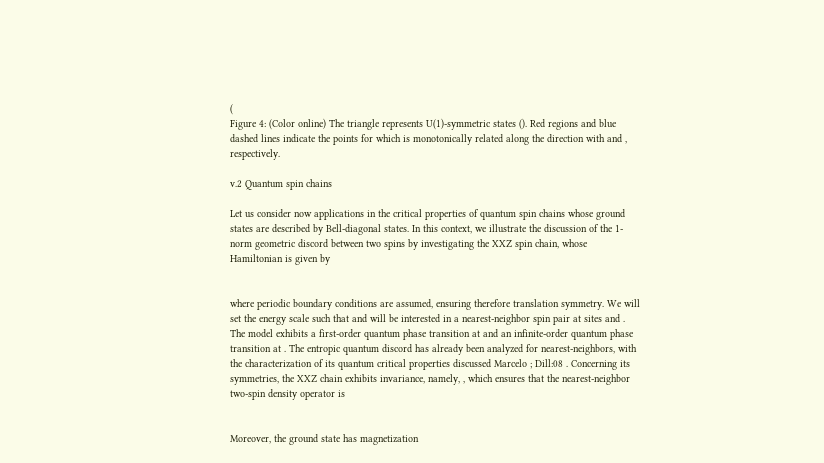(
Figure 4: (Color online) The triangle represents U(1)-symmetric states (). Red regions and blue dashed lines indicate the points for which is monotonically related along the direction with and , respectively.

v.2 Quantum spin chains

Let us consider now applications in the critical properties of quantum spin chains whose ground states are described by Bell-diagonal states. In this context, we illustrate the discussion of the 1-norm geometric discord between two spins by investigating the XXZ spin chain, whose Hamiltonian is given by


where periodic boundary conditions are assumed, ensuring therefore translation symmetry. We will set the energy scale such that and will be interested in a nearest-neighbor spin pair at sites and . The model exhibits a first-order quantum phase transition at and an infinite-order quantum phase transition at . The entropic quantum discord has already been analyzed for nearest-neighbors, with the characterization of its quantum critical properties discussed Marcelo ; Dill:08 . Concerning its symmetries, the XXZ chain exhibits invariance, namely, , which ensures that the nearest-neighbor two-spin density operator is


Moreover, the ground state has magnetization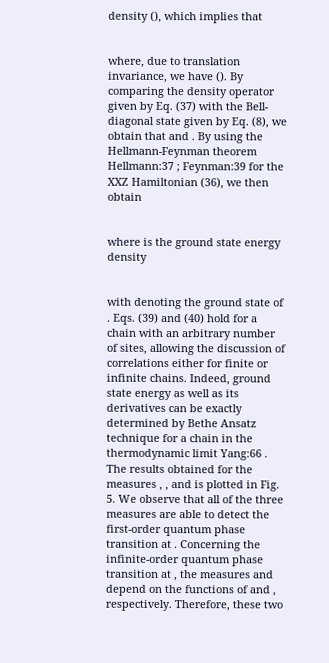density (), which implies that


where, due to translation invariance, we have (). By comparing the density operator given by Eq. (37) with the Bell-diagonal state given by Eq. (8), we obtain that and . By using the Hellmann-Feynman theorem Hellmann:37 ; Feynman:39 for the XXZ Hamiltonian (36), we then obtain


where is the ground state energy density


with denoting the ground state of . Eqs. (39) and (40) hold for a chain with an arbitrary number of sites, allowing the discussion of correlations either for finite or infinite chains. Indeed, ground state energy as well as its derivatives can be exactly determined by Bethe Ansatz technique for a chain in the thermodynamic limit Yang:66 . The results obtained for the measures , , and is plotted in Fig. 5. We observe that all of the three measures are able to detect the first-order quantum phase transition at . Concerning the infinite-order quantum phase transition at , the measures and depend on the functions of and , respectively. Therefore, these two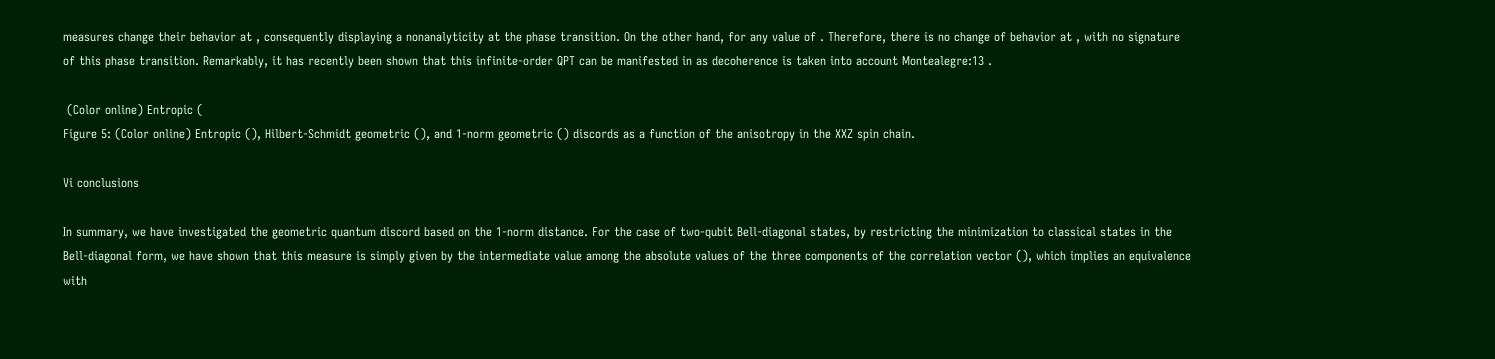measures change their behavior at , consequently displaying a nonanalyticity at the phase transition. On the other hand, for any value of . Therefore, there is no change of behavior at , with no signature of this phase transition. Remarkably, it has recently been shown that this infinite-order QPT can be manifested in as decoherence is taken into account Montealegre:13 .

 (Color online) Entropic (
Figure 5: (Color online) Entropic (), Hilbert-Schmidt geometric (), and 1-norm geometric () discords as a function of the anisotropy in the XXZ spin chain.

Vi conclusions

In summary, we have investigated the geometric quantum discord based on the 1-norm distance. For the case of two-qubit Bell-diagonal states, by restricting the minimization to classical states in the Bell-diagonal form, we have shown that this measure is simply given by the intermediate value among the absolute values of the three components of the correlation vector (), which implies an equivalence with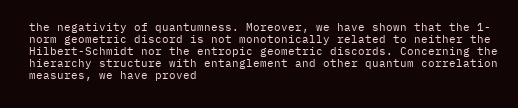the negativity of quantumness. Moreover, we have shown that the 1-norm geometric discord is not monotonically related to neither the Hilbert-Schmidt nor the entropic geometric discords. Concerning the hierarchy structure with entanglement and other quantum correlation measures, we have proved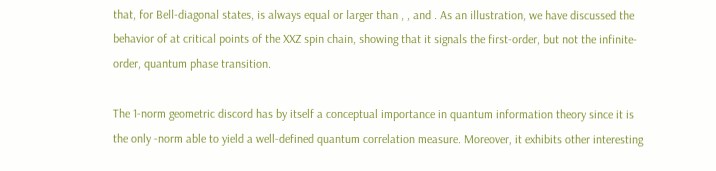that, for Bell-diagonal states, is always equal or larger than , , and . As an illustration, we have discussed the behavior of at critical points of the XXZ spin chain, showing that it signals the first-order, but not the infinite-order, quantum phase transition.

The 1-norm geometric discord has by itself a conceptual importance in quantum information theory since it is the only -norm able to yield a well-defined quantum correlation measure. Moreover, it exhibits other interesting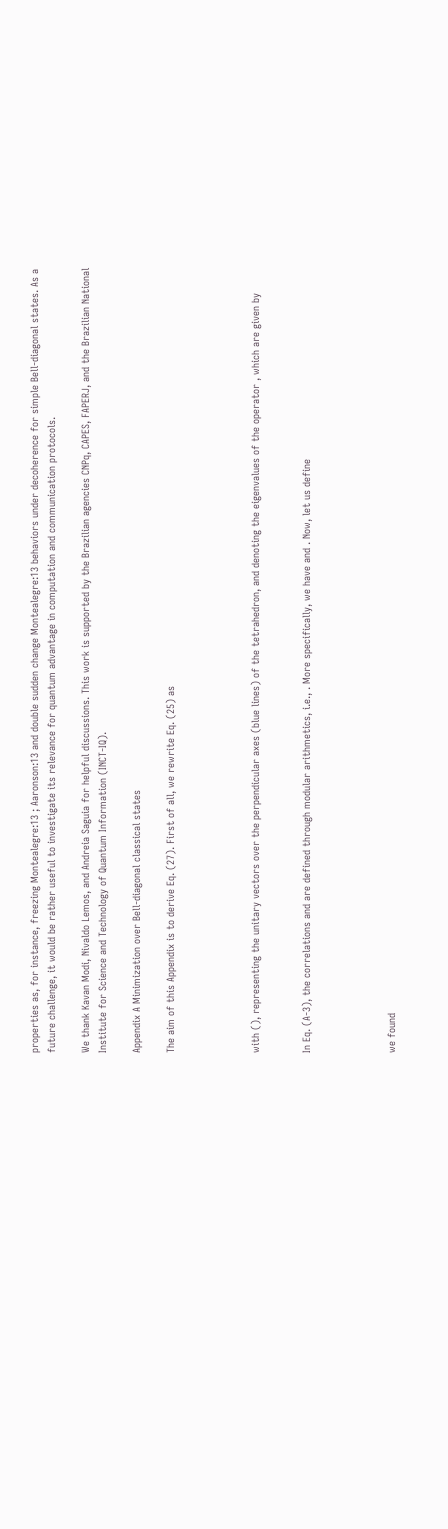properties as, for instance, freezing Montealegre:13 ; Aaronson:13 and double sudden change Montealegre:13 behaviors under decoherence for simple Bell-diagonal states. As a future challenge, it would be rather useful to investigate its relevance for quantum advantage in computation and communication protocols.

We thank Kavan Modi, Nivaldo Lemos, and Andreia Saguia for helpful discussions. This work is supported by the Brazilian agencies CNPq, CAPES, FAPERJ, and the Brazilian National Institute for Science and Technology of Quantum Information (INCT-IQ).

Appendix A Minimization over Bell-diagonal classical states

The aim of this Appendix is to derive Eq. (27). First of all, we rewrite Eq. (25) as




with (), representing the unitary vectors over the perpendicular axes (blue lines) of the tetrahedron, and denoting the eigenvalues of the operator , which are given by


In Eq. (A-3), the correlations and are defined through modular arithmetics, i.e., . More specifically, we have and . Now, let us define




we found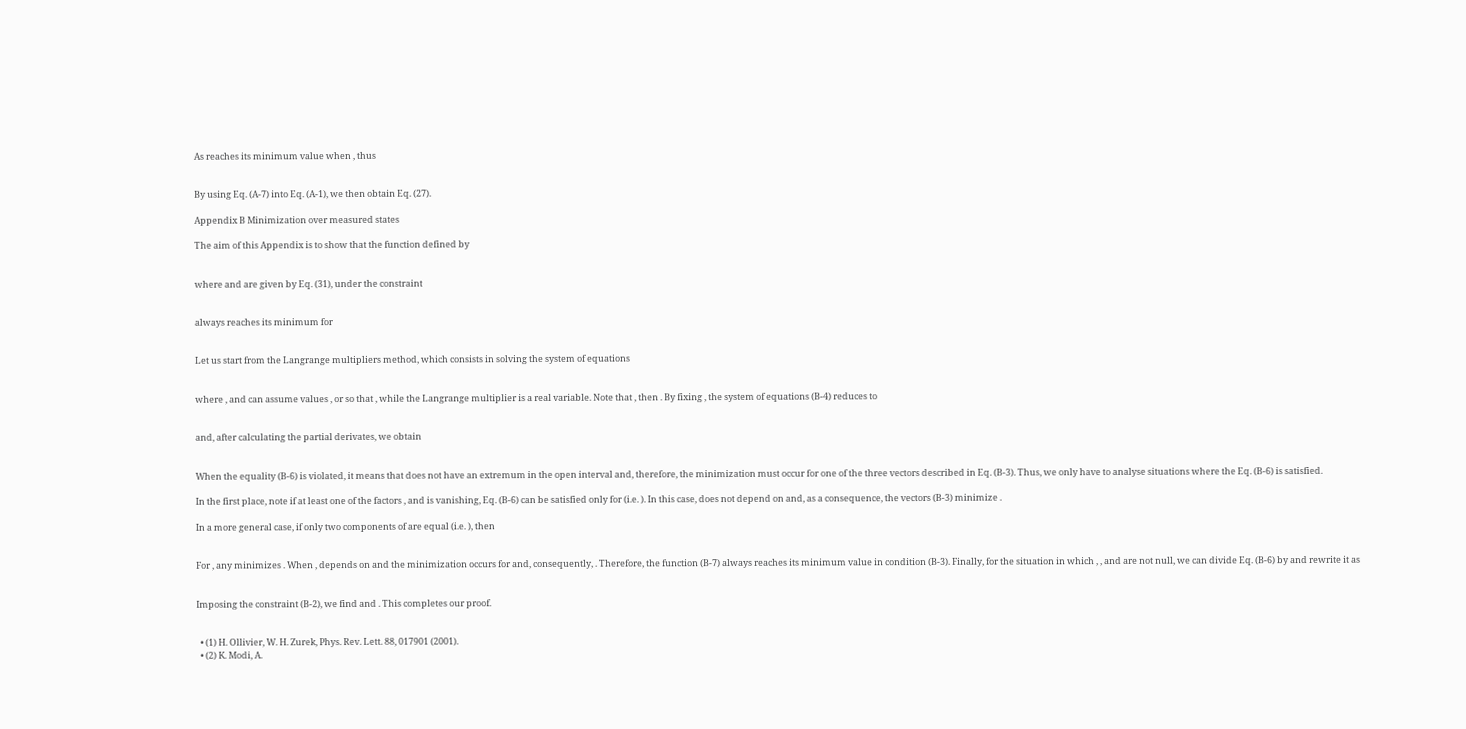As reaches its minimum value when , thus


By using Eq. (A-7) into Eq. (A-1), we then obtain Eq. (27).

Appendix B Minimization over measured states

The aim of this Appendix is to show that the function defined by


where and are given by Eq. (31), under the constraint


always reaches its minimum for


Let us start from the Langrange multipliers method, which consists in solving the system of equations


where , and can assume values , or so that , while the Langrange multiplier is a real variable. Note that , then . By fixing , the system of equations (B-4) reduces to


and, after calculating the partial derivates, we obtain


When the equality (B-6) is violated, it means that does not have an extremum in the open interval and, therefore, the minimization must occur for one of the three vectors described in Eq. (B-3). Thus, we only have to analyse situations where the Eq. (B-6) is satisfied.

In the first place, note if at least one of the factors , and is vanishing, Eq. (B-6) can be satisfied only for (i.e. ). In this case, does not depend on and, as a consequence, the vectors (B-3) minimize .

In a more general case, if only two components of are equal (i.e. ), then


For , any minimizes . When , depends on and the minimization occurs for and, consequently, . Therefore, the function (B-7) always reaches its minimum value in condition (B-3). Finally, for the situation in which , , and are not null, we can divide Eq. (B-6) by and rewrite it as


Imposing the constraint (B-2), we find and . This completes our proof.


  • (1) H. Ollivier, W. H. Zurek, Phys. Rev. Lett. 88, 017901 (2001).
  • (2) K. Modi, A.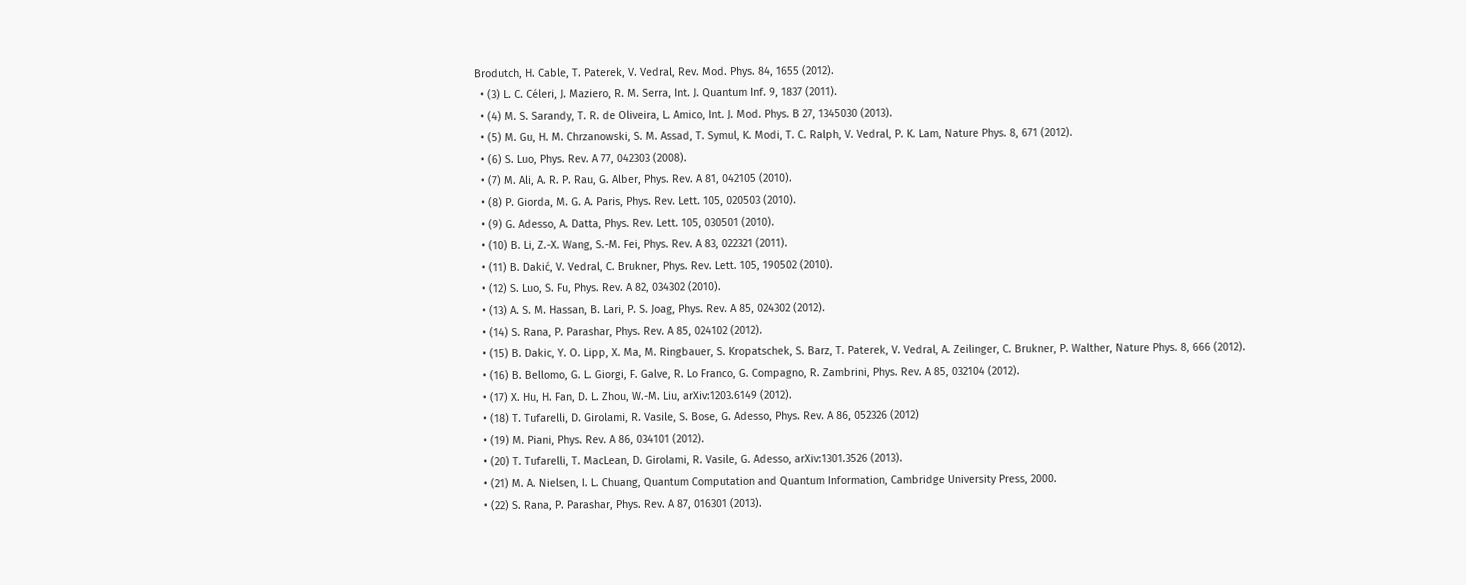Brodutch, H. Cable, T. Paterek, V. Vedral, Rev. Mod. Phys. 84, 1655 (2012).
  • (3) L. C. Céleri, J. Maziero, R. M. Serra, Int. J. Quantum Inf. 9, 1837 (2011).
  • (4) M. S. Sarandy, T. R. de Oliveira, L. Amico, Int. J. Mod. Phys. B 27, 1345030 (2013).
  • (5) M. Gu, H. M. Chrzanowski, S. M. Assad, T. Symul, K. Modi, T. C. Ralph, V. Vedral, P. K. Lam, Nature Phys. 8, 671 (2012).
  • (6) S. Luo, Phys. Rev. A 77, 042303 (2008).
  • (7) M. Ali, A. R. P. Rau, G. Alber, Phys. Rev. A 81, 042105 (2010).
  • (8) P. Giorda, M. G. A. Paris, Phys. Rev. Lett. 105, 020503 (2010).
  • (9) G. Adesso, A. Datta, Phys. Rev. Lett. 105, 030501 (2010).
  • (10) B. Li, Z.-X. Wang, S.-M. Fei, Phys. Rev. A 83, 022321 (2011).
  • (11) B. Dakić, V. Vedral, C. Brukner, Phys. Rev. Lett. 105, 190502 (2010).
  • (12) S. Luo, S. Fu, Phys. Rev. A 82, 034302 (2010).
  • (13) A. S. M. Hassan, B. Lari, P. S. Joag, Phys. Rev. A 85, 024302 (2012).
  • (14) S. Rana, P. Parashar, Phys. Rev. A 85, 024102 (2012).
  • (15) B. Dakic, Y. O. Lipp, X. Ma, M. Ringbauer, S. Kropatschek, S. Barz, T. Paterek, V. Vedral, A. Zeilinger, C. Brukner, P. Walther, Nature Phys. 8, 666 (2012).
  • (16) B. Bellomo, G. L. Giorgi, F. Galve, R. Lo Franco, G. Compagno, R. Zambrini, Phys. Rev. A 85, 032104 (2012).
  • (17) X. Hu, H. Fan, D. L. Zhou, W.-M. Liu, arXiv:1203.6149 (2012).
  • (18) T. Tufarelli, D. Girolami, R. Vasile, S. Bose, G. Adesso, Phys. Rev. A 86, 052326 (2012)
  • (19) M. Piani, Phys. Rev. A 86, 034101 (2012).
  • (20) T. Tufarelli, T. MacLean, D. Girolami, R. Vasile, G. Adesso, arXiv:1301.3526 (2013).
  • (21) M. A. Nielsen, I. L. Chuang, Quantum Computation and Quantum Information, Cambridge University Press, 2000.
  • (22) S. Rana, P. Parashar, Phys. Rev. A 87, 016301 (2013).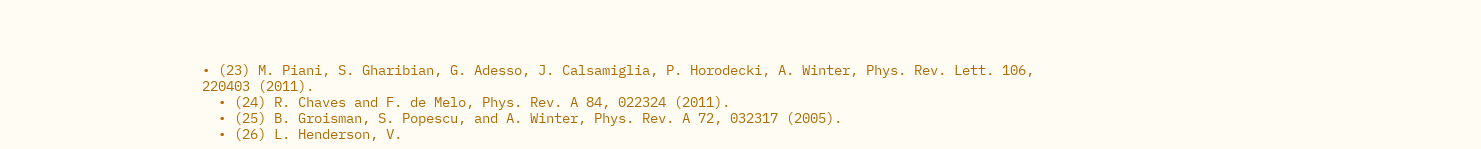• (23) M. Piani, S. Gharibian, G. Adesso, J. Calsamiglia, P. Horodecki, A. Winter, Phys. Rev. Lett. 106, 220403 (2011).
  • (24) R. Chaves and F. de Melo, Phys. Rev. A 84, 022324 (2011).
  • (25) B. Groisman, S. Popescu, and A. Winter, Phys. Rev. A 72, 032317 (2005).
  • (26) L. Henderson, V.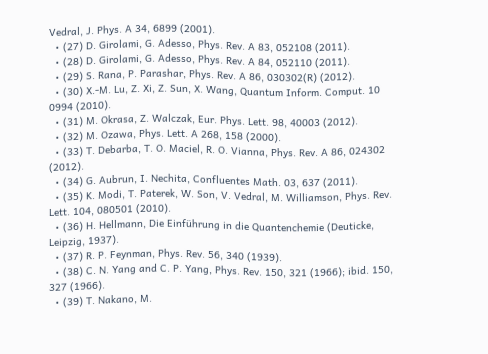Vedral, J. Phys. A 34, 6899 (2001).
  • (27) D. Girolami, G. Adesso, Phys. Rev. A 83, 052108 (2011).
  • (28) D. Girolami, G. Adesso, Phys. Rev. A 84, 052110 (2011).
  • (29) S. Rana, P. Parashar, Phys. Rev. A 86, 030302(R) (2012).
  • (30) X.-M. Lu, Z. Xi, Z. Sun, X. Wang, Quantum Inform. Comput. 10 0994 (2010).
  • (31) M. Okrasa, Z. Walczak, Eur. Phys. Lett. 98, 40003 (2012).
  • (32) M. Ozawa, Phys. Lett. A 268, 158 (2000).
  • (33) T. Debarba, T. O. Maciel, R. O. Vianna, Phys. Rev. A 86, 024302 (2012).
  • (34) G. Aubrun, I. Nechita, Confluentes Math. 03, 637 (2011).
  • (35) K. Modi, T. Paterek, W. Son, V. Vedral, M. Williamson, Phys. Rev. Lett. 104, 080501 (2010).
  • (36) H. Hellmann, Die Einführung in die Quantenchemie (Deuticke, Leipzig, 1937).
  • (37) R. P. Feynman, Phys. Rev. 56, 340 (1939).
  • (38) C. N. Yang and C. P. Yang, Phys. Rev. 150, 321 (1966); ibid. 150, 327 (1966).
  • (39) T. Nakano, M.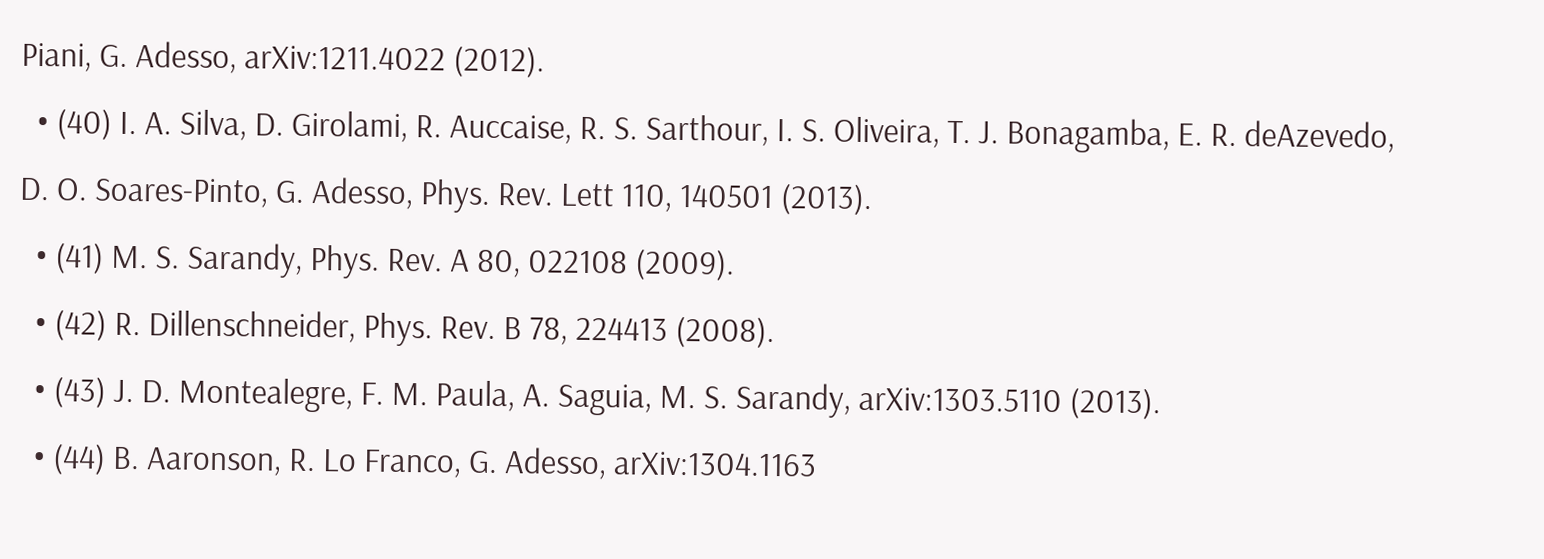Piani, G. Adesso, arXiv:1211.4022 (2012).
  • (40) I. A. Silva, D. Girolami, R. Auccaise, R. S. Sarthour, I. S. Oliveira, T. J. Bonagamba, E. R. deAzevedo, D. O. Soares-Pinto, G. Adesso, Phys. Rev. Lett 110, 140501 (2013).
  • (41) M. S. Sarandy, Phys. Rev. A 80, 022108 (2009).
  • (42) R. Dillenschneider, Phys. Rev. B 78, 224413 (2008).
  • (43) J. D. Montealegre, F. M. Paula, A. Saguia, M. S. Sarandy, arXiv:1303.5110 (2013).
  • (44) B. Aaronson, R. Lo Franco, G. Adesso, arXiv:1304.1163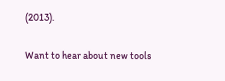(2013).

Want to hear about new tools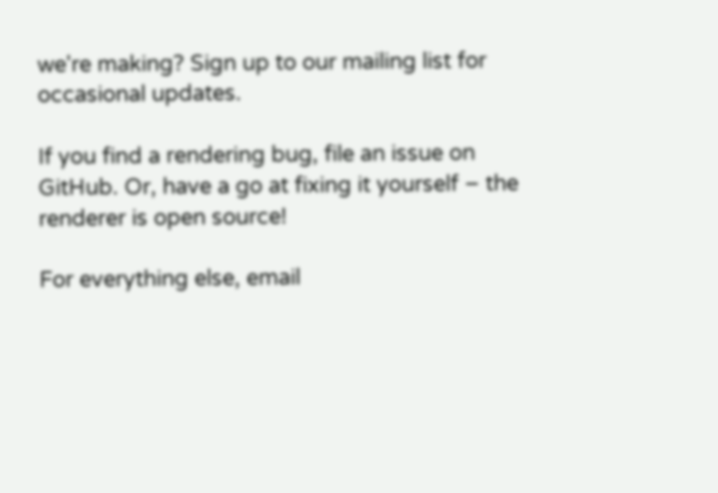we're making? Sign up to our mailing list for occasional updates.

If you find a rendering bug, file an issue on GitHub. Or, have a go at fixing it yourself – the renderer is open source!

For everything else, email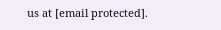us at [email protected].